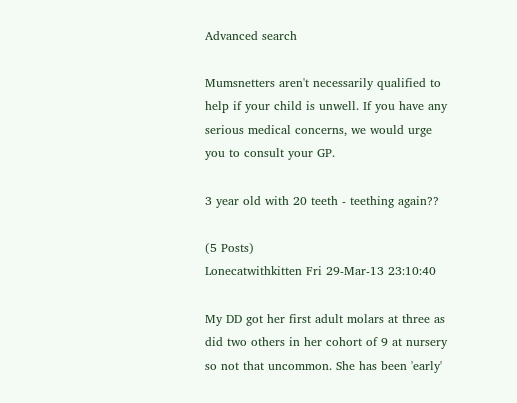Advanced search

Mumsnetters aren't necessarily qualified to help if your child is unwell. If you have any serious medical concerns, we would urge you to consult your GP.

3 year old with 20 teeth - teething again??

(5 Posts)
Lonecatwithkitten Fri 29-Mar-13 23:10:40

My DD got her first adult molars at three as did two others in her cohort of 9 at nursery so not that uncommon. She has been 'early'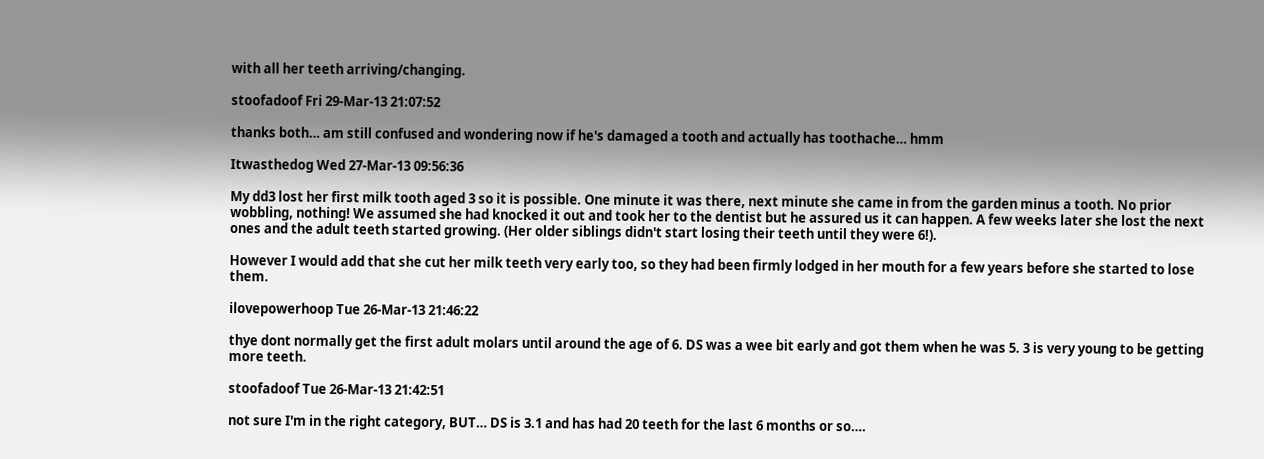with all her teeth arriving/changing.

stoofadoof Fri 29-Mar-13 21:07:52

thanks both… am still confused and wondering now if he's damaged a tooth and actually has toothache… hmm

Itwasthedog Wed 27-Mar-13 09:56:36

My dd3 lost her first milk tooth aged 3 so it is possible. One minute it was there, next minute she came in from the garden minus a tooth. No prior wobbling, nothing! We assumed she had knocked it out and took her to the dentist but he assured us it can happen. A few weeks later she lost the next ones and the adult teeth started growing. (Her older siblings didn't start losing their teeth until they were 6!).

However I would add that she cut her milk teeth very early too, so they had been firmly lodged in her mouth for a few years before she started to lose them.

ilovepowerhoop Tue 26-Mar-13 21:46:22

thye dont normally get the first adult molars until around the age of 6. DS was a wee bit early and got them when he was 5. 3 is very young to be getting more teeth.

stoofadoof Tue 26-Mar-13 21:42:51

not sure I'm in the right category, BUT… DS is 3.1 and has had 20 teeth for the last 6 months or so….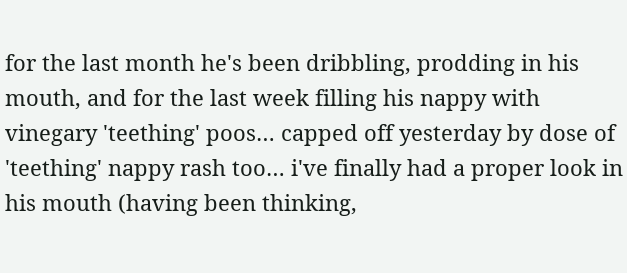for the last month he's been dribbling, prodding in his mouth, and for the last week filling his nappy with vinegary 'teething' poos… capped off yesterday by dose of 'teething' nappy rash too… i've finally had a proper look in his mouth (having been thinking,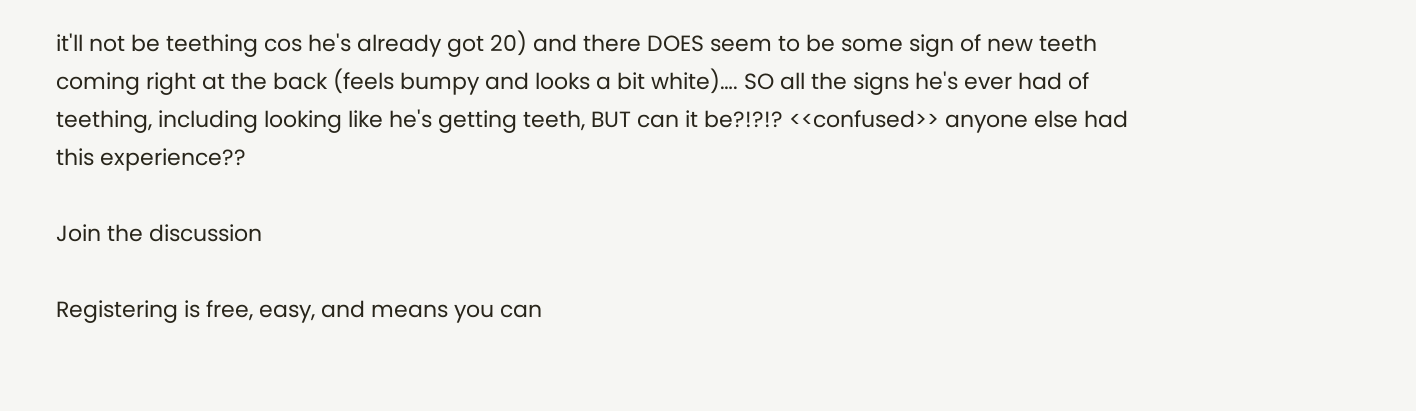it'll not be teething cos he's already got 20) and there DOES seem to be some sign of new teeth coming right at the back (feels bumpy and looks a bit white)…. SO all the signs he's ever had of teething, including looking like he's getting teeth, BUT can it be?!?!? <<confused>> anyone else had this experience??

Join the discussion

Registering is free, easy, and means you can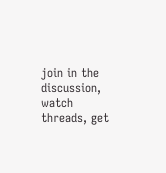join in the discussion, watch threads, get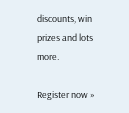discounts, win prizes and lots more.

Register now »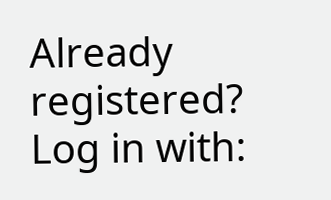Already registered? Log in with: